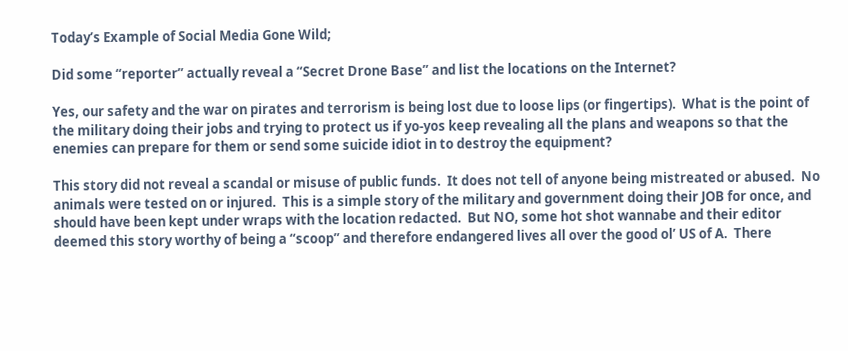Today’s Example of Social Media Gone Wild;

Did some “reporter” actually reveal a “Secret Drone Base” and list the locations on the Internet?

Yes, our safety and the war on pirates and terrorism is being lost due to loose lips (or fingertips).  What is the point of the military doing their jobs and trying to protect us if yo-yos keep revealing all the plans and weapons so that the enemies can prepare for them or send some suicide idiot in to destroy the equipment?

This story did not reveal a scandal or misuse of public funds.  It does not tell of anyone being mistreated or abused.  No animals were tested on or injured.  This is a simple story of the military and government doing their JOB for once, and should have been kept under wraps with the location redacted.  But NO, some hot shot wannabe and their editor deemed this story worthy of being a “scoop” and therefore endangered lives all over the good ol’ US of A.  There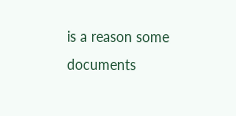is a reason some documents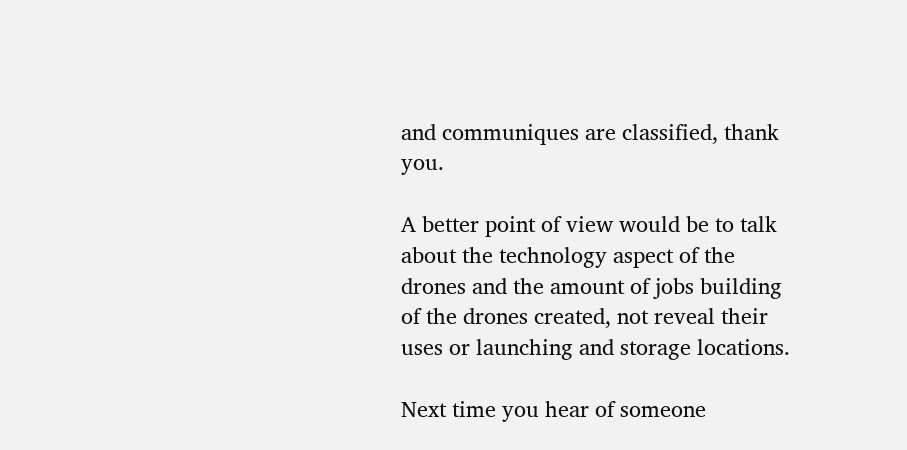and communiques are classified, thank you.

A better point of view would be to talk about the technology aspect of the drones and the amount of jobs building of the drones created, not reveal their uses or launching and storage locations.

Next time you hear of someone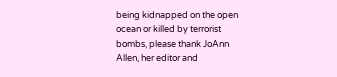being kidnapped on the open ocean or killed by terrorist bombs, please thank JoAnn Allen, her editor and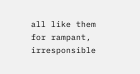all like them for rampant, irresponsible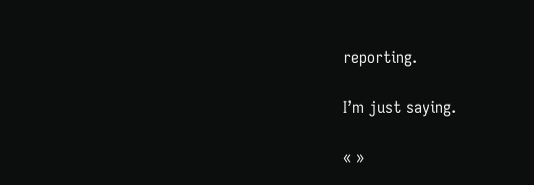reporting.

I’m just saying.

« »